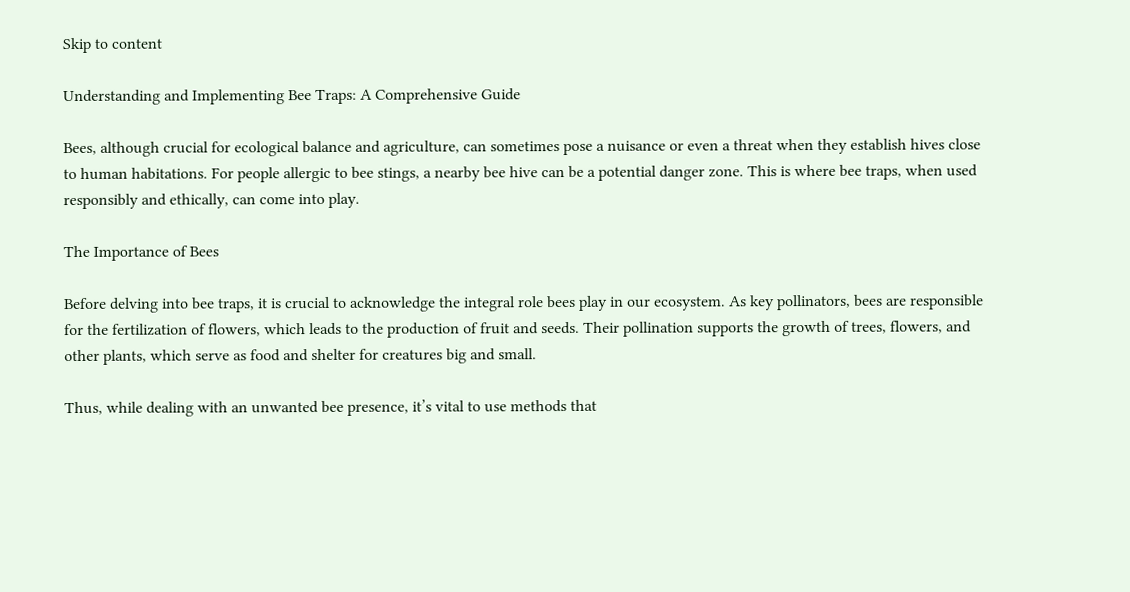Skip to content

Understanding and Implementing Bee Traps: A Comprehensive Guide

Bees, although crucial for ecological balance and agriculture, can sometimes pose a nuisance or even a threat when they establish hives close to human habitations. For people allergic to bee stings, a nearby bee hive can be a potential danger zone. This is where bee traps, when used responsibly and ethically, can come into play.

The Importance of Bees

Before delving into bee traps, it is crucial to acknowledge the integral role bees play in our ecosystem. As key pollinators, bees are responsible for the fertilization of flowers, which leads to the production of fruit and seeds. Their pollination supports the growth of trees, flowers, and other plants, which serve as food and shelter for creatures big and small.

Thus, while dealing with an unwanted bee presence, it’s vital to use methods that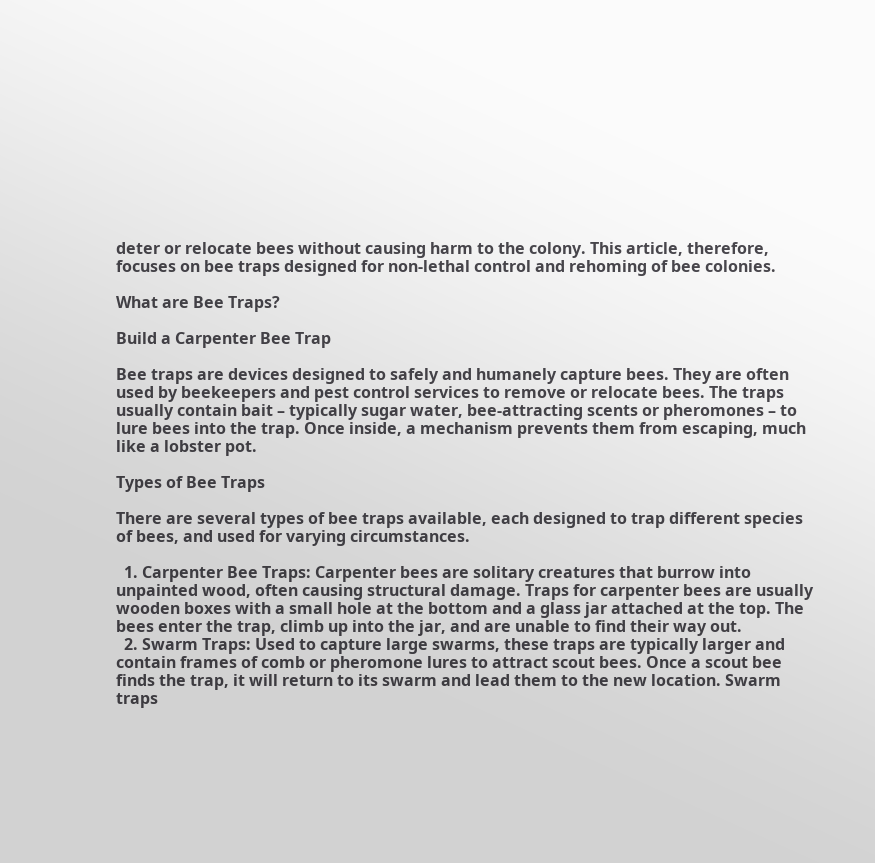deter or relocate bees without causing harm to the colony. This article, therefore, focuses on bee traps designed for non-lethal control and rehoming of bee colonies.

What are Bee Traps?

Build a Carpenter Bee Trap

Bee traps are devices designed to safely and humanely capture bees. They are often used by beekeepers and pest control services to remove or relocate bees. The traps usually contain bait – typically sugar water, bee-attracting scents or pheromones – to lure bees into the trap. Once inside, a mechanism prevents them from escaping, much like a lobster pot.

Types of Bee Traps

There are several types of bee traps available, each designed to trap different species of bees, and used for varying circumstances.

  1. Carpenter Bee Traps: Carpenter bees are solitary creatures that burrow into unpainted wood, often causing structural damage. Traps for carpenter bees are usually wooden boxes with a small hole at the bottom and a glass jar attached at the top. The bees enter the trap, climb up into the jar, and are unable to find their way out.
  2. Swarm Traps: Used to capture large swarms, these traps are typically larger and contain frames of comb or pheromone lures to attract scout bees. Once a scout bee finds the trap, it will return to its swarm and lead them to the new location. Swarm traps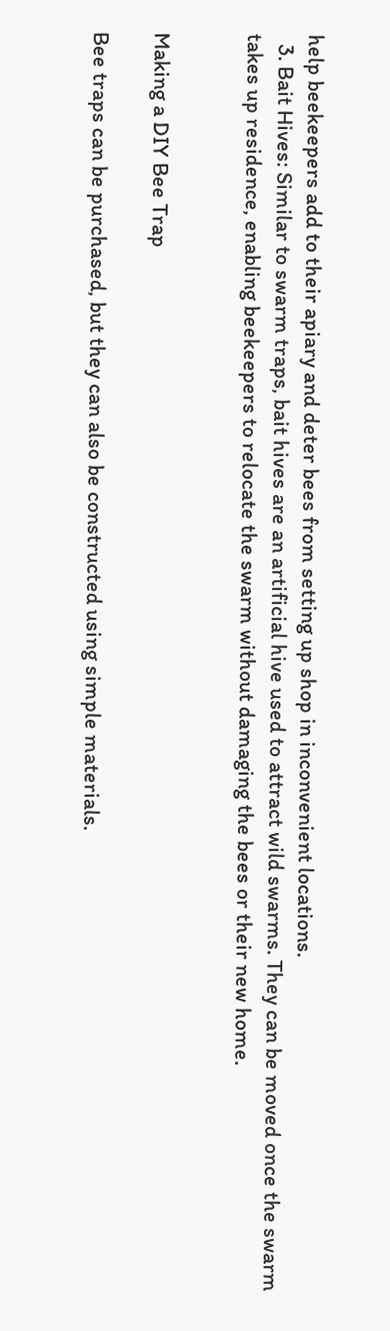help beekeepers add to their apiary and deter bees from setting up shop in inconvenient locations.
  3. Bait Hives: Similar to swarm traps, bait hives are an artificial hive used to attract wild swarms. They can be moved once the swarm takes up residence, enabling beekeepers to relocate the swarm without damaging the bees or their new home.


Making a DIY Bee Trap

Bee traps can be purchased, but they can also be constructed using simple materials.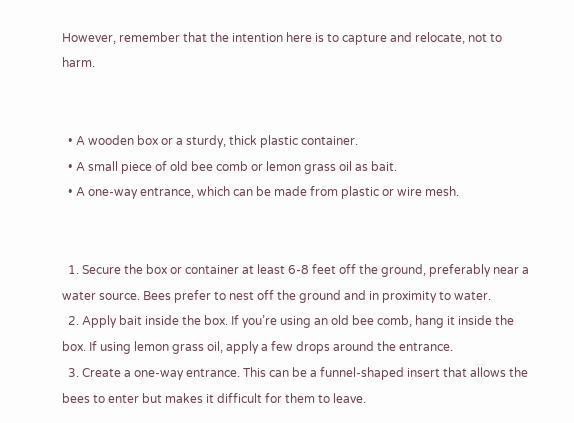However, remember that the intention here is to capture and relocate, not to harm.


  • A wooden box or a sturdy, thick plastic container.
  • A small piece of old bee comb or lemon grass oil as bait.
  • A one-way entrance, which can be made from plastic or wire mesh.


  1. Secure the box or container at least 6-8 feet off the ground, preferably near a water source. Bees prefer to nest off the ground and in proximity to water.
  2. Apply bait inside the box. If you’re using an old bee comb, hang it inside the box. If using lemon grass oil, apply a few drops around the entrance.
  3. Create a one-way entrance. This can be a funnel-shaped insert that allows the bees to enter but makes it difficult for them to leave.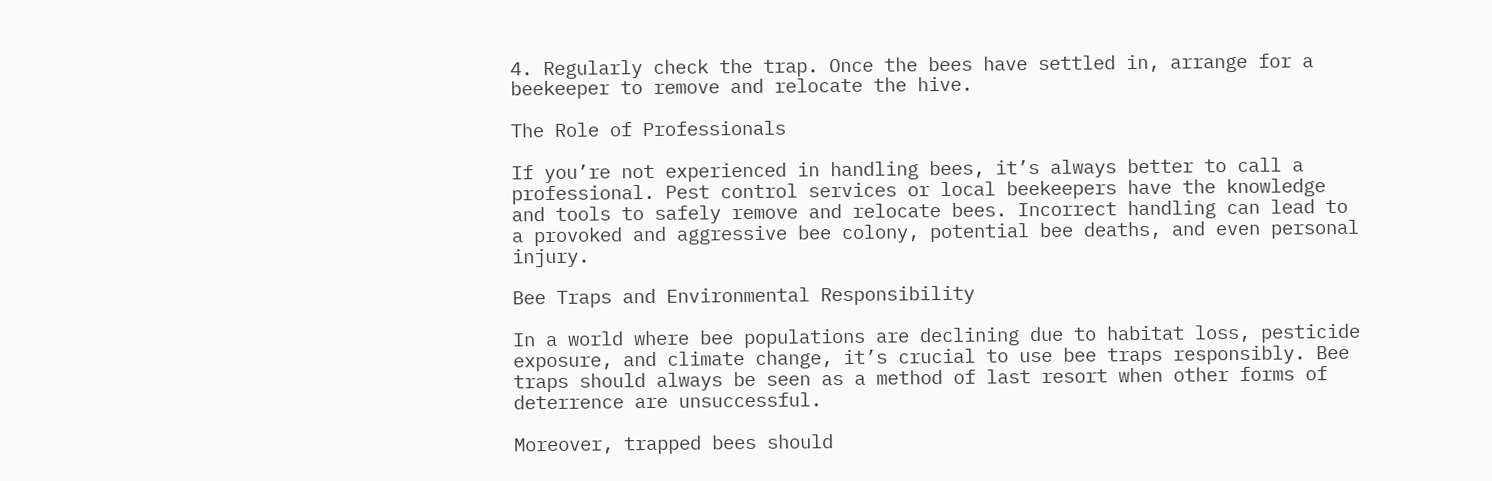4. Regularly check the trap. Once the bees have settled in, arrange for a beekeeper to remove and relocate the hive.

The Role of Professionals

If you’re not experienced in handling bees, it’s always better to call a professional. Pest control services or local beekeepers have the knowledge and tools to safely remove and relocate bees. Incorrect handling can lead to a provoked and aggressive bee colony, potential bee deaths, and even personal injury.

Bee Traps and Environmental Responsibility

In a world where bee populations are declining due to habitat loss, pesticide exposure, and climate change, it’s crucial to use bee traps responsibly. Bee traps should always be seen as a method of last resort when other forms of deterrence are unsuccessful.

Moreover, trapped bees should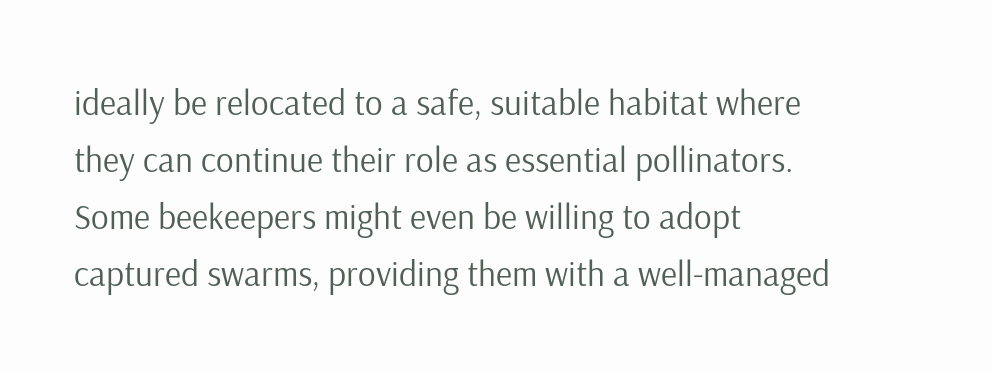ideally be relocated to a safe, suitable habitat where they can continue their role as essential pollinators. Some beekeepers might even be willing to adopt captured swarms, providing them with a well-managed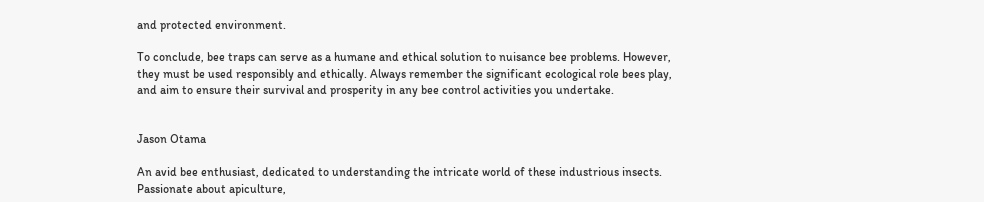and protected environment.

To conclude, bee traps can serve as a humane and ethical solution to nuisance bee problems. However, they must be used responsibly and ethically. Always remember the significant ecological role bees play, and aim to ensure their survival and prosperity in any bee control activities you undertake.


Jason Otama

An avid bee enthusiast, dedicated to understanding the intricate world of these industrious insects. Passionate about apiculture,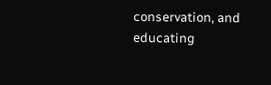conservation, and educating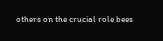others on the crucial role bees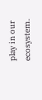play in our ecosystem.